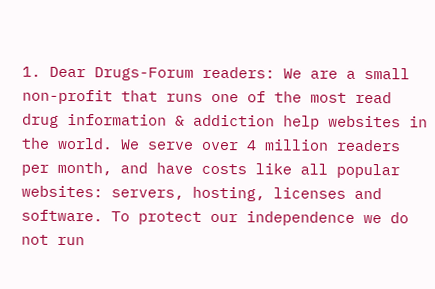1. Dear Drugs-Forum readers: We are a small non-profit that runs one of the most read drug information & addiction help websites in the world. We serve over 4 million readers per month, and have costs like all popular websites: servers, hosting, licenses and software. To protect our independence we do not run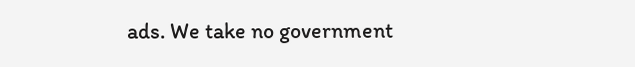ads. We take no government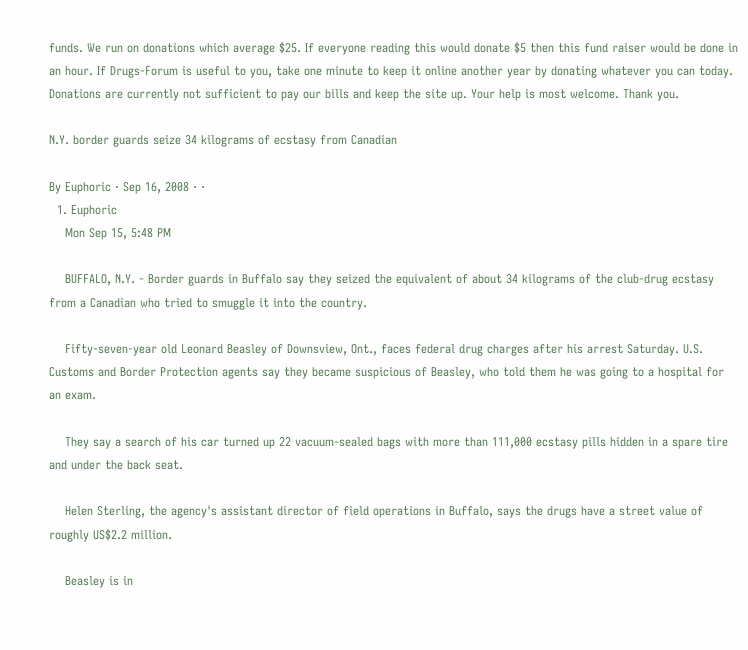funds. We run on donations which average $25. If everyone reading this would donate $5 then this fund raiser would be done in an hour. If Drugs-Forum is useful to you, take one minute to keep it online another year by donating whatever you can today. Donations are currently not sufficient to pay our bills and keep the site up. Your help is most welcome. Thank you.

N.Y. border guards seize 34 kilograms of ecstasy from Canadian

By Euphoric · Sep 16, 2008 · ·
  1. Euphoric
    Mon Sep 15, 5:48 PM

    BUFFALO, N.Y. - Border guards in Buffalo say they seized the equivalent of about 34 kilograms of the club-drug ecstasy from a Canadian who tried to smuggle it into the country.

    Fifty-seven-year old Leonard Beasley of Downsview, Ont., faces federal drug charges after his arrest Saturday. U.S. Customs and Border Protection agents say they became suspicious of Beasley, who told them he was going to a hospital for an exam.

    They say a search of his car turned up 22 vacuum-sealed bags with more than 111,000 ecstasy pills hidden in a spare tire and under the back seat.

    Helen Sterling, the agency's assistant director of field operations in Buffalo, says the drugs have a street value of roughly US$2.2 million.

    Beasley is in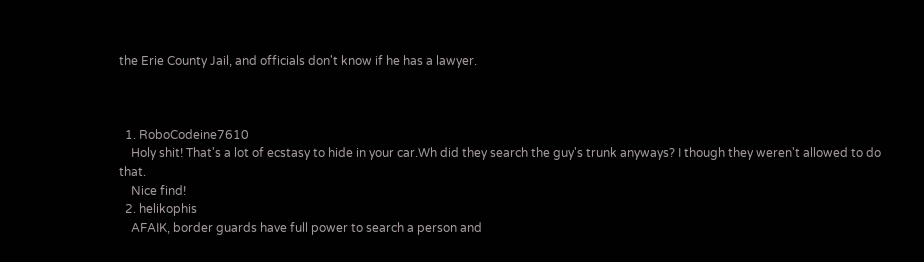the Erie County Jail, and officials don't know if he has a lawyer.



  1. RoboCodeine7610
    Holy shit! That's a lot of ecstasy to hide in your car.Wh did they search the guy's trunk anyways? I though they weren't allowed to do that.
    Nice find!
  2. helikophis
    AFAIK, border guards have full power to search a person and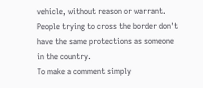vehicle, without reason or warrant. People trying to cross the border don't have the same protections as someone in the country.
To make a comment simply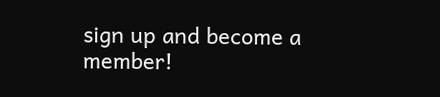sign up and become a member!